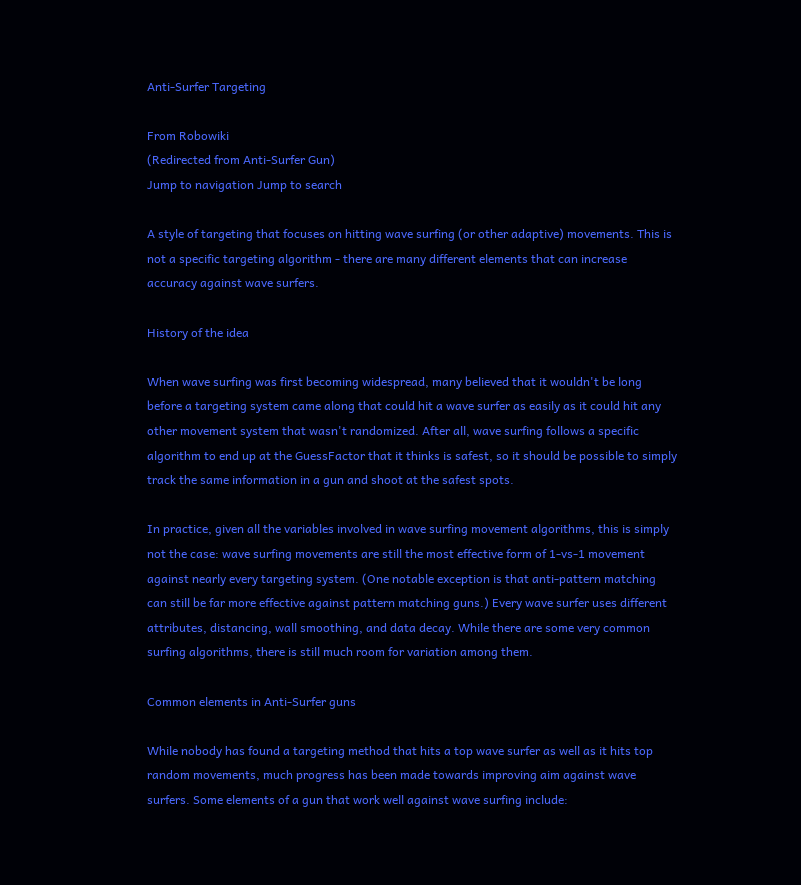Anti-Surfer Targeting

From Robowiki
(Redirected from Anti-Surfer Gun)
Jump to navigation Jump to search

A style of targeting that focuses on hitting wave surfing (or other adaptive) movements. This is not a specific targeting algorithm - there are many different elements that can increase accuracy against wave surfers.

History of the idea

When wave surfing was first becoming widespread, many believed that it wouldn't be long before a targeting system came along that could hit a wave surfer as easily as it could hit any other movement system that wasn't randomized. After all, wave surfing follows a specific algorithm to end up at the GuessFactor that it thinks is safest, so it should be possible to simply track the same information in a gun and shoot at the safest spots.

In practice, given all the variables involved in wave surfing movement algorithms, this is simply not the case: wave surfing movements are still the most effective form of 1-vs-1 movement against nearly every targeting system. (One notable exception is that anti-pattern matching can still be far more effective against pattern matching guns.) Every wave surfer uses different attributes, distancing, wall smoothing, and data decay. While there are some very common surfing algorithms, there is still much room for variation among them.

Common elements in Anti-Surfer guns

While nobody has found a targeting method that hits a top wave surfer as well as it hits top random movements, much progress has been made towards improving aim against wave surfers. Some elements of a gun that work well against wave surfing include: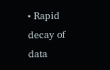• Rapid decay of data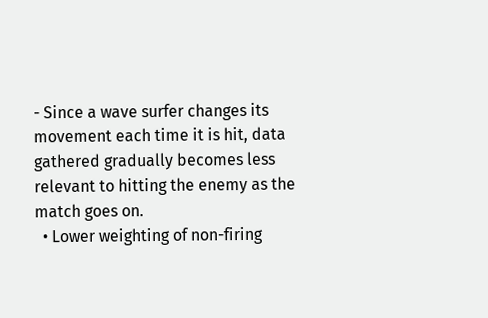- Since a wave surfer changes its movement each time it is hit, data gathered gradually becomes less relevant to hitting the enemy as the match goes on.
  • Lower weighting of non-firing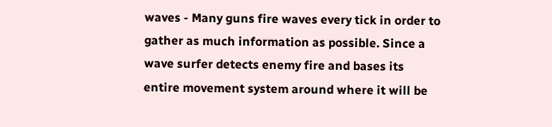waves - Many guns fire waves every tick in order to gather as much information as possible. Since a wave surfer detects enemy fire and bases its entire movement system around where it will be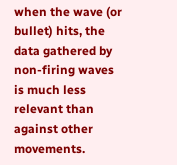when the wave (or bullet) hits, the data gathered by non-firing waves is much less relevant than against other movements.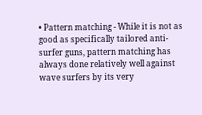• Pattern matching - While it is not as good as specifically tailored anti-surfer guns, pattern matching has always done relatively well against wave surfers by its very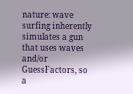nature: wave surfing inherently simulates a gun that uses waves and/or GuessFactors, so a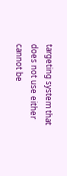targeting system that does not use either cannot be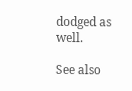dodged as well.

See also